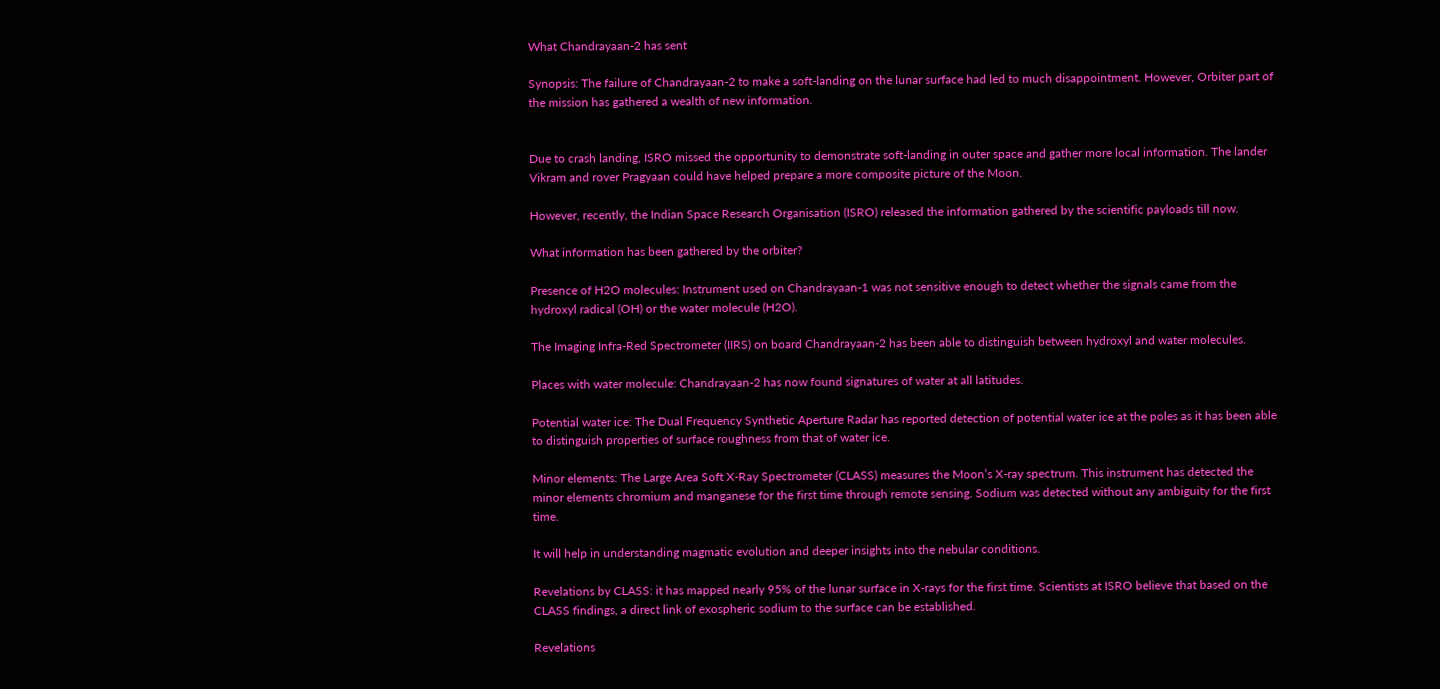What Chandrayaan-2 has sent

Synopsis: The failure of Chandrayaan-2 to make a soft-landing on the lunar surface had led to much disappointment. However, Orbiter part of the mission has gathered a wealth of new information.


Due to crash landing, ISRO missed the opportunity to demonstrate soft-landing in outer space and gather more local information. The lander Vikram and rover Pragyaan could have helped prepare a more composite picture of the Moon.

However, recently, the Indian Space Research Organisation (ISRO) released the information gathered by the scientific payloads till now.

What information has been gathered by the orbiter?

Presence of H2O molecules: Instrument used on Chandrayaan-1 was not sensitive enough to detect whether the signals came from the hydroxyl radical (OH) or the water molecule (H2O).

The Imaging Infra-Red Spectrometer (IIRS) on board Chandrayaan-2 has been able to distinguish between hydroxyl and water molecules.

Places with water molecule: Chandrayaan-2 has now found signatures of water at all latitudes.

Potential water ice: The Dual Frequency Synthetic Aperture Radar has reported detection of potential water ice at the poles as it has been able to distinguish properties of surface roughness from that of water ice.

Minor elements: The Large Area Soft X-Ray Spectrometer (CLASS) measures the Moon’s X-ray spectrum. This instrument has detected the minor elements chromium and manganese for the first time through remote sensing. Sodium was detected without any ambiguity for the first time.

It will help in understanding magmatic evolution and deeper insights into the nebular conditions.

Revelations by CLASS: it has mapped nearly 95% of the lunar surface in X-rays for the first time. Scientists at ISRO believe that based on the CLASS findings, a direct link of exospheric sodium to the surface can be established.

Revelations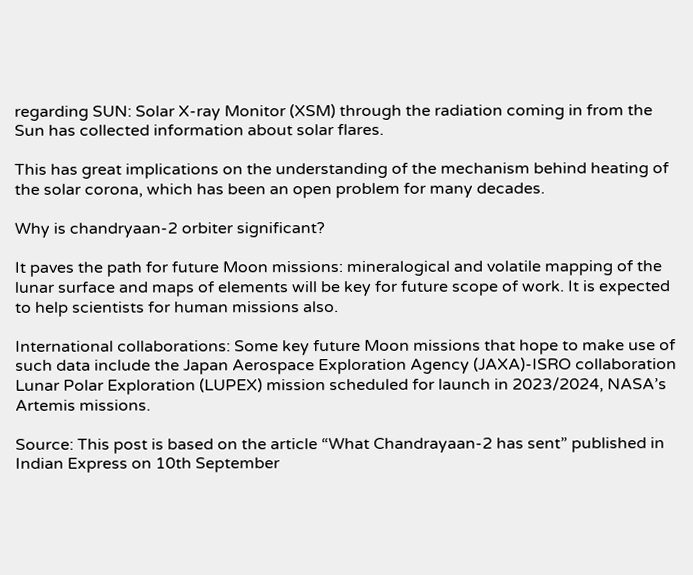regarding SUN: Solar X-ray Monitor (XSM) through the radiation coming in from the Sun has collected information about solar flares.

This has great implications on the understanding of the mechanism behind heating of the solar corona, which has been an open problem for many decades.

Why is chandryaan-2 orbiter significant?

It paves the path for future Moon missions: mineralogical and volatile mapping of the lunar surface and maps of elements will be key for future scope of work. It is expected to help scientists for human missions also.

International collaborations: Some key future Moon missions that hope to make use of such data include the Japan Aerospace Exploration Agency (JAXA)-ISRO collaboration Lunar Polar Exploration (LUPEX) mission scheduled for launch in 2023/2024, NASA’s Artemis missions.

Source: This post is based on the article “What Chandrayaan-2 has sent” published in Indian Express on 10th September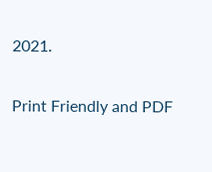2021.

Print Friendly and PDF